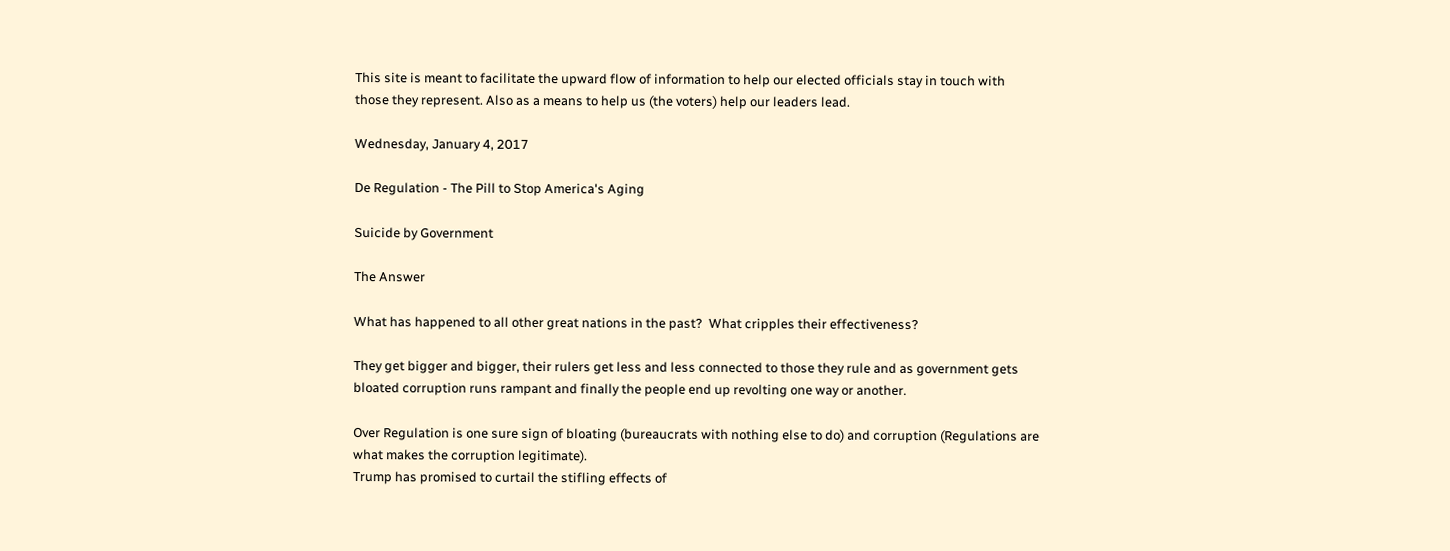This site is meant to facilitate the upward flow of information to help our elected officials stay in touch with those they represent. Also as a means to help us (the voters) help our leaders lead.

Wednesday, January 4, 2017

De Regulation - The Pill to Stop America's Aging

Suicide by Government

The Answer

What has happened to all other great nations in the past?  What cripples their effectiveness?

They get bigger and bigger, their rulers get less and less connected to those they rule and as government gets bloated corruption runs rampant and finally the people end up revolting one way or another.

Over Regulation is one sure sign of bloating (bureaucrats with nothing else to do) and corruption (Regulations are what makes the corruption legitimate).
Trump has promised to curtail the stifling effects of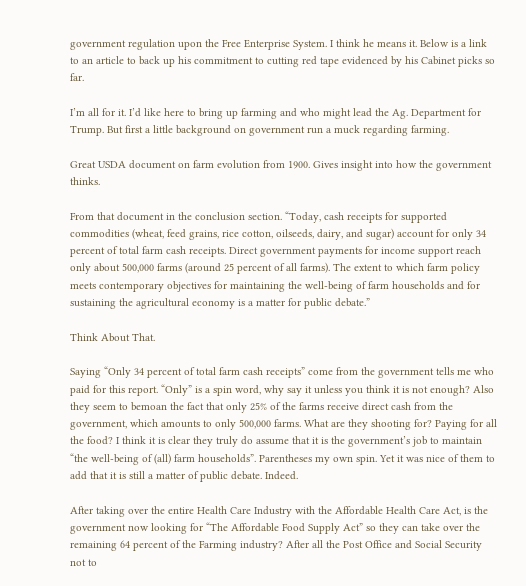government regulation upon the Free Enterprise System. I think he means it. Below is a link to an article to back up his commitment to cutting red tape evidenced by his Cabinet picks so far.

I’m all for it. I’d like here to bring up farming and who might lead the Ag. Department for Trump. But first a little background on government run a muck regarding farming.

Great USDA document on farm evolution from 1900. Gives insight into how the government thinks.

From that document in the conclusion section. “Today, cash receipts for supported commodities (wheat, feed grains, rice cotton, oilseeds, dairy, and sugar) account for only 34 percent of total farm cash receipts. Direct government payments for income support reach only about 500,000 farms (around 25 percent of all farms). The extent to which farm policy meets contemporary objectives for maintaining the well-being of farm households and for sustaining the agricultural economy is a matter for public debate.”

Think About That.

Saying “Only 34 percent of total farm cash receipts” come from the government tells me who paid for this report. “Only” is a spin word, why say it unless you think it is not enough? Also they seem to bemoan the fact that only 25% of the farms receive direct cash from the government, which amounts to only 500,000 farms. What are they shooting for? Paying for all the food? I think it is clear they truly do assume that it is the government’s job to maintain “the well-being of (all) farm households”. Parentheses my own spin. Yet it was nice of them to add that it is still a matter of public debate. Indeed.

After taking over the entire Health Care Industry with the Affordable Health Care Act, is the government now looking for “The Affordable Food Supply Act” so they can take over the remaining 64 percent of the Farming industry? After all the Post Office and Social Security not to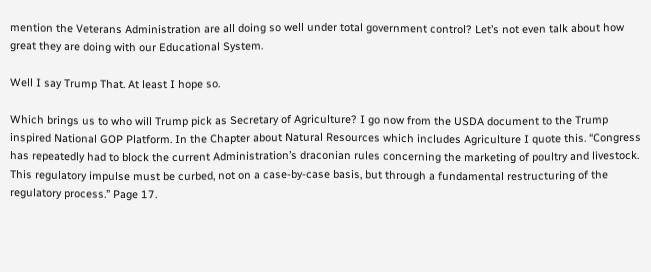mention the Veterans Administration are all doing so well under total government control? Let’s not even talk about how great they are doing with our Educational System.

Well I say Trump That. At least I hope so.

Which brings us to who will Trump pick as Secretary of Agriculture? I go now from the USDA document to the Trump inspired National GOP Platform. In the Chapter about Natural Resources which includes Agriculture I quote this. “Congress has repeatedly had to block the current Administration’s draconian rules concerning the marketing of poultry and livestock. This regulatory impulse must be curbed, not on a case-by-case basis, but through a fundamental restructuring of the regulatory process.” Page 17.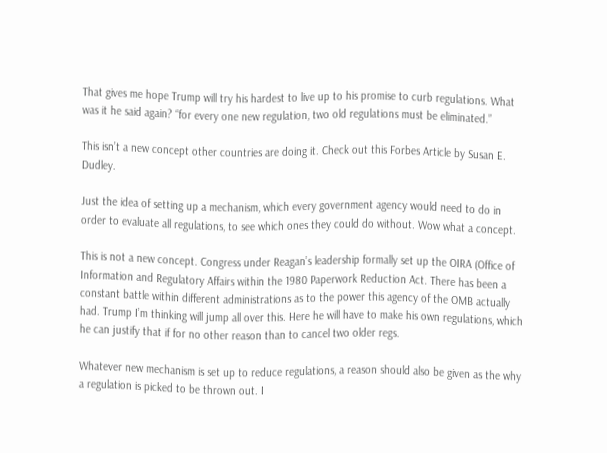That gives me hope Trump will try his hardest to live up to his promise to curb regulations. What was it he said again? “for every one new regulation, two old regulations must be eliminated.”

This isn’t a new concept other countries are doing it. Check out this Forbes Article by Susan E. Dudley.

Just the idea of setting up a mechanism, which every government agency would need to do in order to evaluate all regulations, to see which ones they could do without. Wow what a concept.

This is not a new concept. Congress under Reagan’s leadership formally set up the OIRA (Office of Information and Regulatory Affairs within the 1980 Paperwork Reduction Act. There has been a constant battle within different administrations as to the power this agency of the OMB actually had. Trump I’m thinking will jump all over this. Here he will have to make his own regulations, which he can justify that if for no other reason than to cancel two older regs.

Whatever new mechanism is set up to reduce regulations, a reason should also be given as the why a regulation is picked to be thrown out. I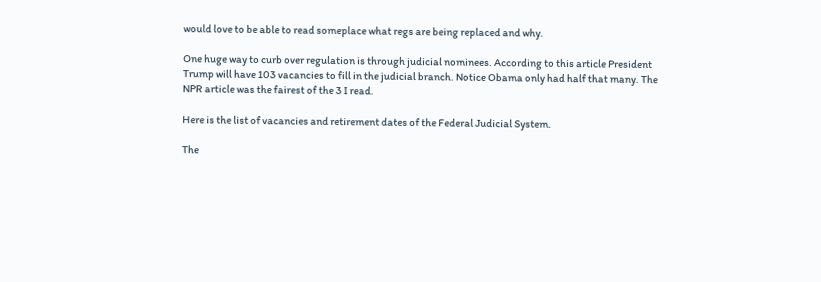would love to be able to read someplace what regs are being replaced and why.

One huge way to curb over regulation is through judicial nominees. According to this article President Trump will have 103 vacancies to fill in the judicial branch. Notice Obama only had half that many. The NPR article was the fairest of the 3 I read.

Here is the list of vacancies and retirement dates of the Federal Judicial System.

The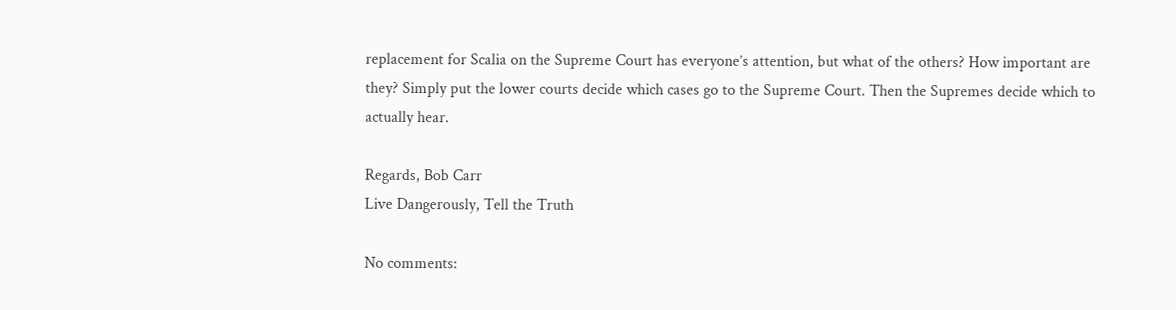replacement for Scalia on the Supreme Court has everyone’s attention, but what of the others? How important are they? Simply put the lower courts decide which cases go to the Supreme Court. Then the Supremes decide which to actually hear.

Regards, Bob Carr
Live Dangerously, Tell the Truth

No comments: